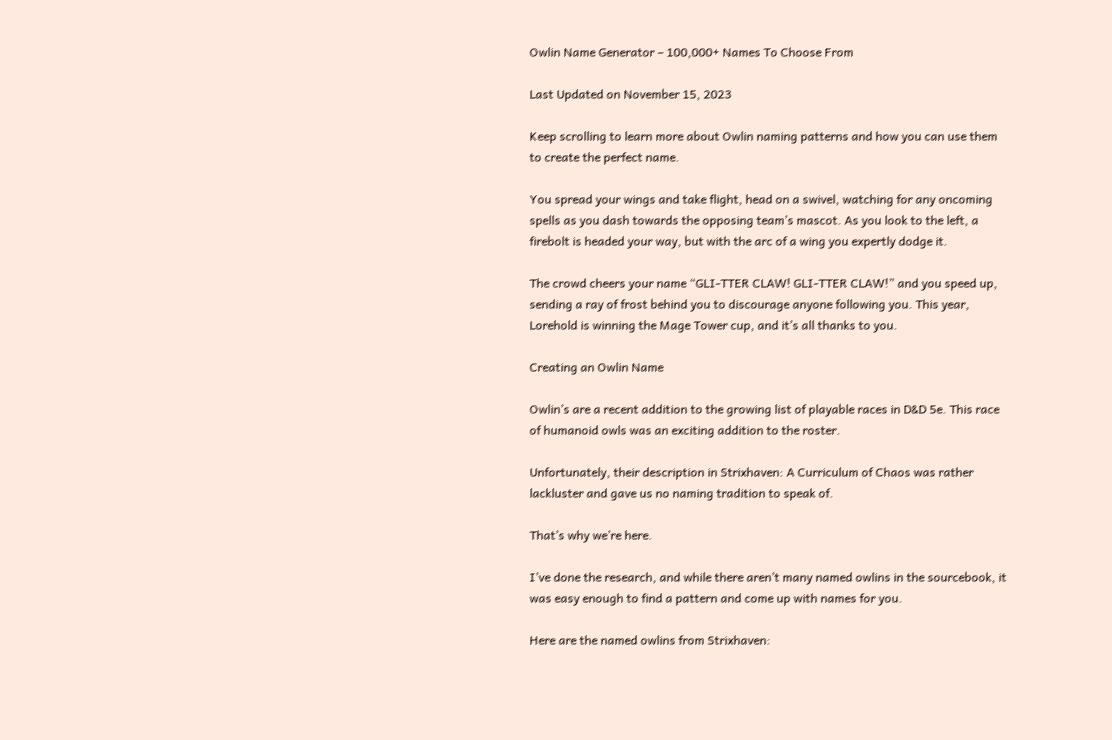Owlin Name Generator – 100,000+ Names To Choose From

Last Updated on November 15, 2023

Keep scrolling to learn more about Owlin naming patterns and how you can use them to create the perfect name.

You spread your wings and take flight, head on a swivel, watching for any oncoming spells as you dash towards the opposing team’s mascot. As you look to the left, a firebolt is headed your way, but with the arc of a wing you expertly dodge it.

The crowd cheers your name “GLI-TTER CLAW! GLI-TTER CLAW!” and you speed up, sending a ray of frost behind you to discourage anyone following you. This year, Lorehold is winning the Mage Tower cup, and it’s all thanks to you.

Creating an Owlin Name

Owlin’s are a recent addition to the growing list of playable races in D&D 5e. This race of humanoid owls was an exciting addition to the roster.

Unfortunately, their description in Strixhaven: A Curriculum of Chaos was rather lackluster and gave us no naming tradition to speak of.

That’s why we’re here.

I’ve done the research, and while there aren’t many named owlins in the sourcebook, it was easy enough to find a pattern and come up with names for you.

Here are the named owlins from Strixhaven: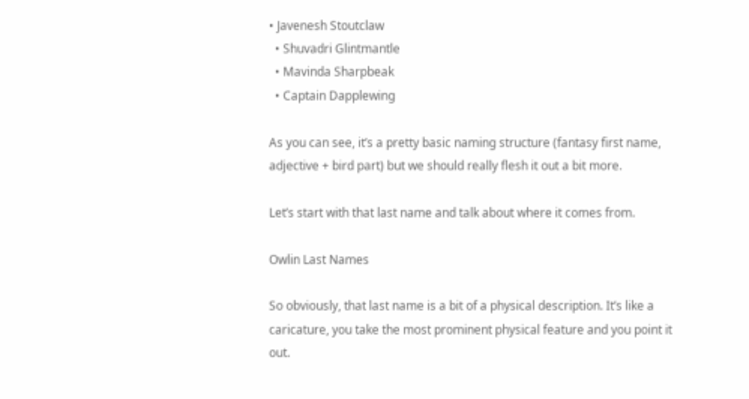• Javenesh Stoutclaw
  • Shuvadri Glintmantle
  • Mavinda Sharpbeak
  • Captain Dapplewing

As you can see, it’s a pretty basic naming structure (fantasy first name, adjective + bird part) but we should really flesh it out a bit more.

Let’s start with that last name and talk about where it comes from.

Owlin Last Names

So obviously, that last name is a bit of a physical description. It’s like a caricature, you take the most prominent physical feature and you point it out.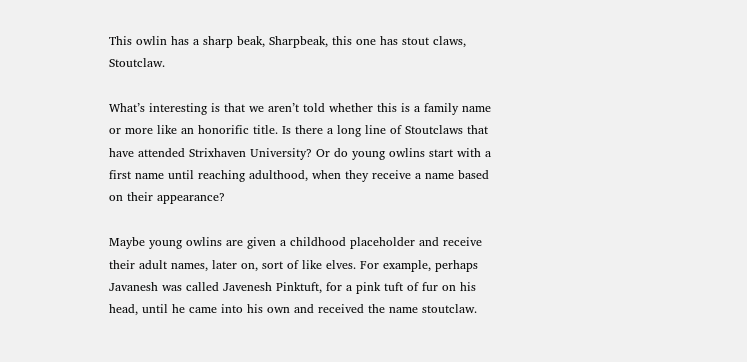This owlin has a sharp beak, Sharpbeak, this one has stout claws, Stoutclaw.

What’s interesting is that we aren’t told whether this is a family name or more like an honorific title. Is there a long line of Stoutclaws that have attended Strixhaven University? Or do young owlins start with a first name until reaching adulthood, when they receive a name based on their appearance?

Maybe young owlins are given a childhood placeholder and receive their adult names, later on, sort of like elves. For example, perhaps Javanesh was called Javenesh Pinktuft, for a pink tuft of fur on his head, until he came into his own and received the name stoutclaw.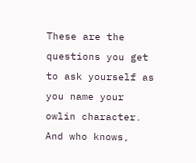These are the questions you get to ask yourself as you name your owlin character. And who knows,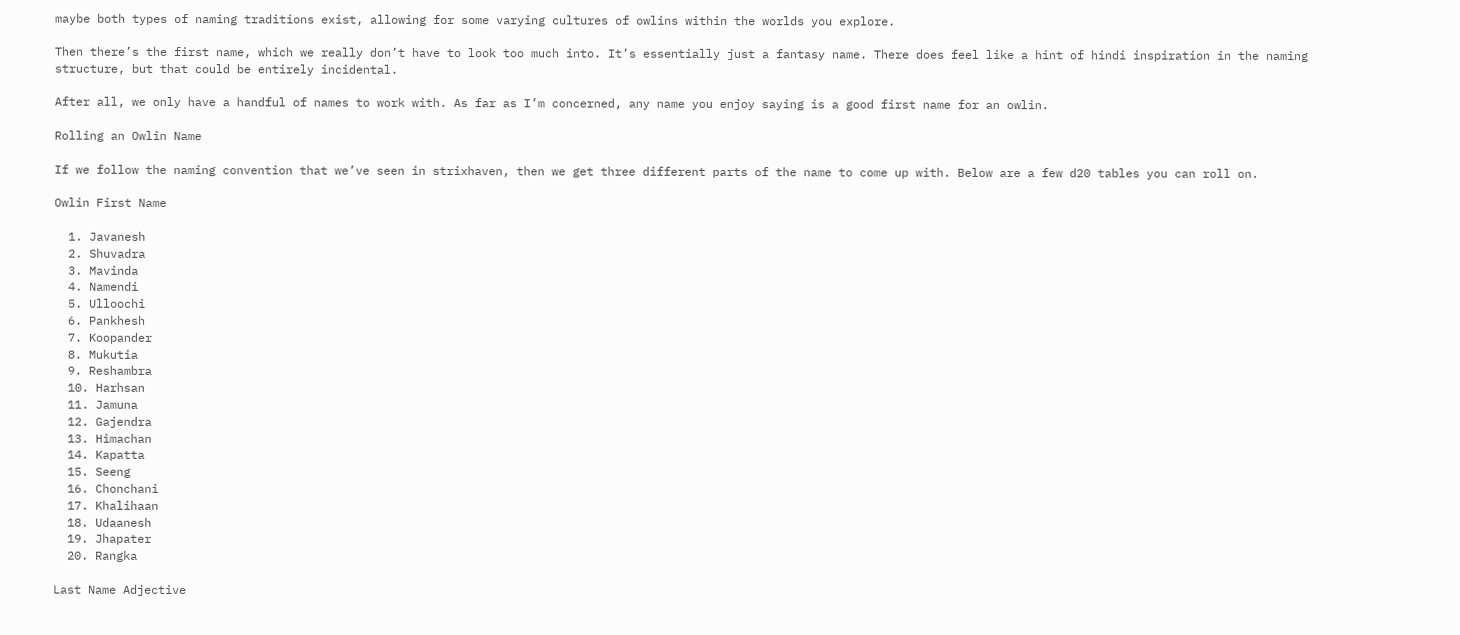maybe both types of naming traditions exist, allowing for some varying cultures of owlins within the worlds you explore.

Then there’s the first name, which we really don’t have to look too much into. It’s essentially just a fantasy name. There does feel like a hint of hindi inspiration in the naming structure, but that could be entirely incidental.

After all, we only have a handful of names to work with. As far as I’m concerned, any name you enjoy saying is a good first name for an owlin.

Rolling an Owlin Name

If we follow the naming convention that we’ve seen in strixhaven, then we get three different parts of the name to come up with. Below are a few d20 tables you can roll on.

Owlin First Name

  1. Javanesh
  2. Shuvadra
  3. Mavinda
  4. Namendi
  5. Ulloochi
  6. Pankhesh
  7. Koopander
  8. Mukutia
  9. Reshambra
  10. Harhsan
  11. Jamuna
  12. Gajendra
  13. Himachan
  14. Kapatta
  15. Seeng
  16. Chonchani
  17. Khalihaan
  18. Udaanesh
  19. Jhapater
  20. Rangka

Last Name Adjective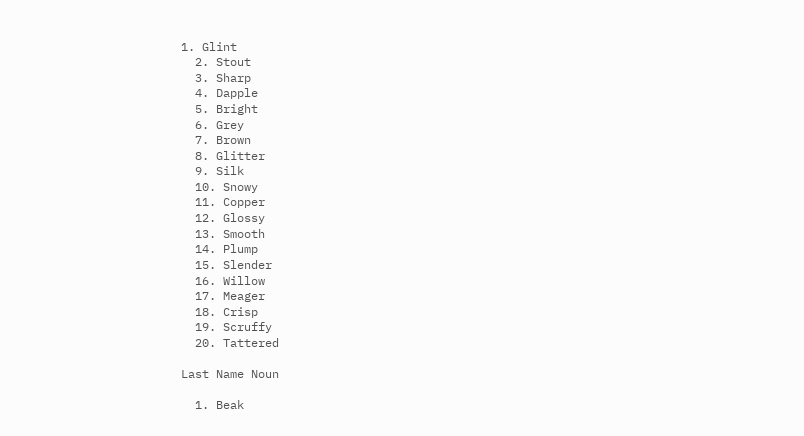1. Glint
  2. Stout
  3. Sharp
  4. Dapple
  5. Bright
  6. Grey
  7. Brown
  8. Glitter
  9. Silk
  10. Snowy
  11. Copper
  12. Glossy
  13. Smooth
  14. Plump
  15. Slender
  16. Willow
  17. Meager
  18. Crisp
  19. Scruffy
  20. Tattered

Last Name Noun

  1. Beak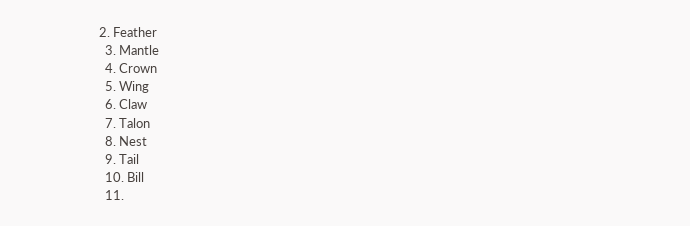2. Feather
  3. Mantle
  4. Crown
  5. Wing
  6. Claw
  7. Talon
  8. Nest
  9. Tail
  10. Bill
  11.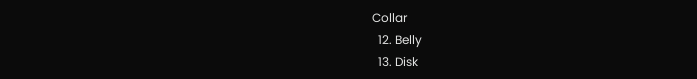Collar
  12. Belly
  13. Disk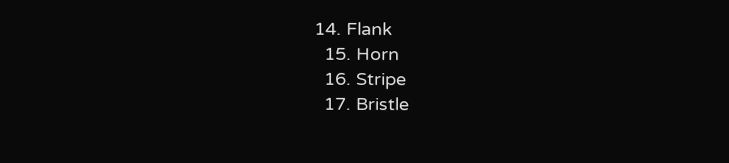14. Flank
  15. Horn
  16. Stripe
  17. Bristle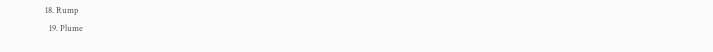18. Rump
  19. Plume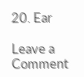20. Ear

Leave a Comment